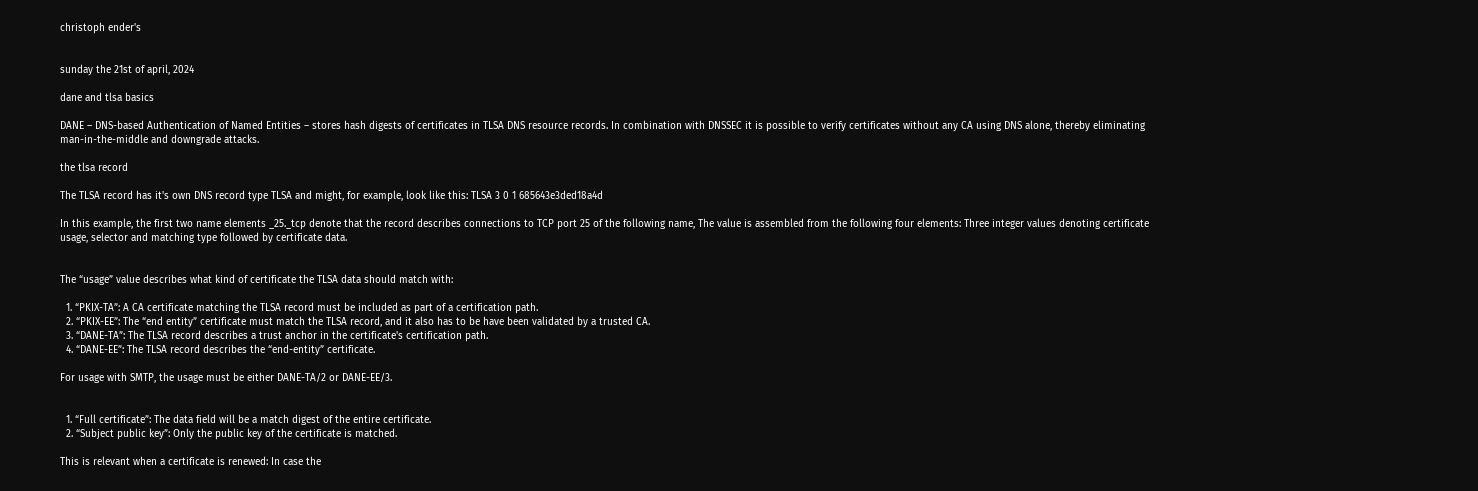christoph ender's


sunday the 21st of april, 2024

dane and tlsa basics

DANE – DNS-based Authentication of Named Entities – stores hash digests of certificates in TLSA DNS resource records. In combination with DNSSEC it is possible to verify certificates without any CA using DNS alone, thereby eliminating man-in-the-middle and downgrade attacks.

the tlsa record

The TLSA record has it's own DNS record type TLSA and might, for example, look like this: TLSA 3 0 1 685643e3ded18a4d

In this example, the first two name elements _25._tcp denote that the record describes connections to TCP port 25 of the following name, The value is assembled from the following four elements: Three integer values denoting certificate usage, selector and matching type followed by certificate data.


The “usage” value describes what kind of certificate the TLSA data should match with:

  1. “PKIX-TA”: A CA certificate matching the TLSA record must be included as part of a certification path.
  2. “PKIX-EE”: The “end entity” certificate must match the TLSA record, and it also has to be have been validated by a trusted CA.
  3. “DANE-TA”: The TLSA record describes a trust anchor in the certificate's certification path.
  4. “DANE-EE”: The TLSA record describes the “end-entity” certificate.

For usage with SMTP, the usage must be either DANE-TA/2 or DANE-EE/3.


  1. “Full certificate”: The data field will be a match digest of the entire certificate.
  2. “Subject public key”: Only the public key of the certificate is matched.

This is relevant when a certificate is renewed: In case the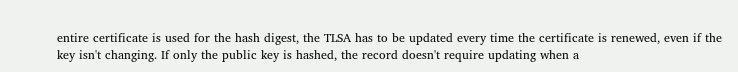entire certificate is used for the hash digest, the TLSA has to be updated every time the certificate is renewed, even if the key isn't changing. If only the public key is hashed, the record doesn't require updating when a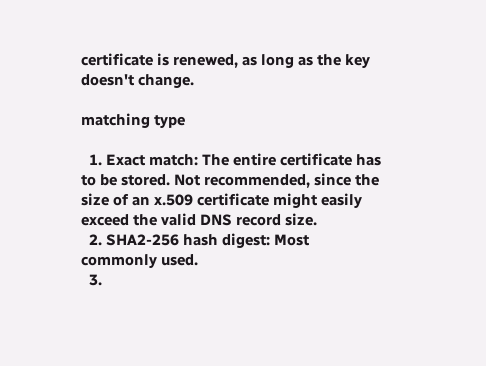certificate is renewed, as long as the key doesn't change.

matching type

  1. Exact match: The entire certificate has to be stored. Not recommended, since the size of an x.509 certificate might easily exceed the valid DNS record size.
  2. SHA2-256 hash digest: Most commonly used.
  3.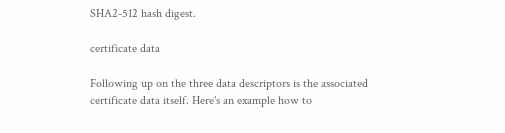SHA2-512 hash digest.

certificate data

Following up on the three data descriptors is the associated certificate data itself. Here's an example how to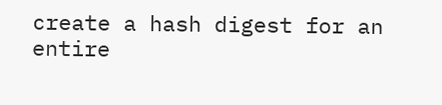create a hash digest for an entire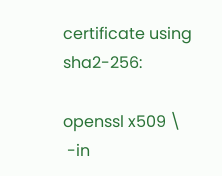certificate using sha2-256:

openssl x509 \
 -in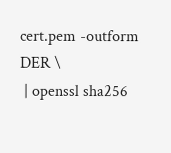cert.pem -outform DER \
 | openssl sha256